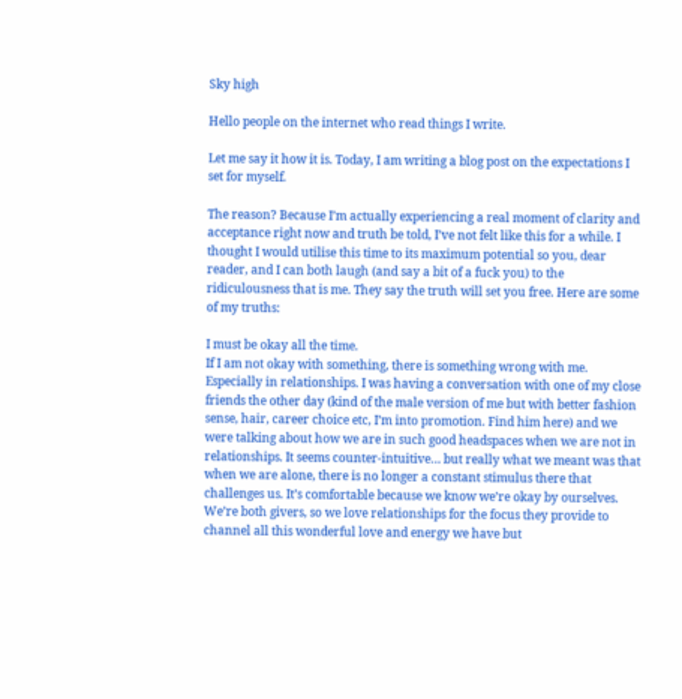Sky high

Hello people on the internet who read things I write.

Let me say it how it is. Today, I am writing a blog post on the expectations I set for myself.

The reason? Because I’m actually experiencing a real moment of clarity and acceptance right now and truth be told, I’ve not felt like this for a while. I thought I would utilise this time to its maximum potential so you, dear reader, and I can both laugh (and say a bit of a fuck you) to the ridiculousness that is me. They say the truth will set you free. Here are some of my truths:

I must be okay all the time.
If I am not okay with something, there is something wrong with me. Especially in relationships. I was having a conversation with one of my close friends the other day (kind of the male version of me but with better fashion sense, hair, career choice etc, I’m into promotion. Find him here) and we were talking about how we are in such good headspaces when we are not in relationships. It seems counter-intuitive… but really what we meant was that when we are alone, there is no longer a constant stimulus there that challenges us. It’s comfortable because we know we’re okay by ourselves. We’re both givers, so we love relationships for the focus they provide to channel all this wonderful love and energy we have but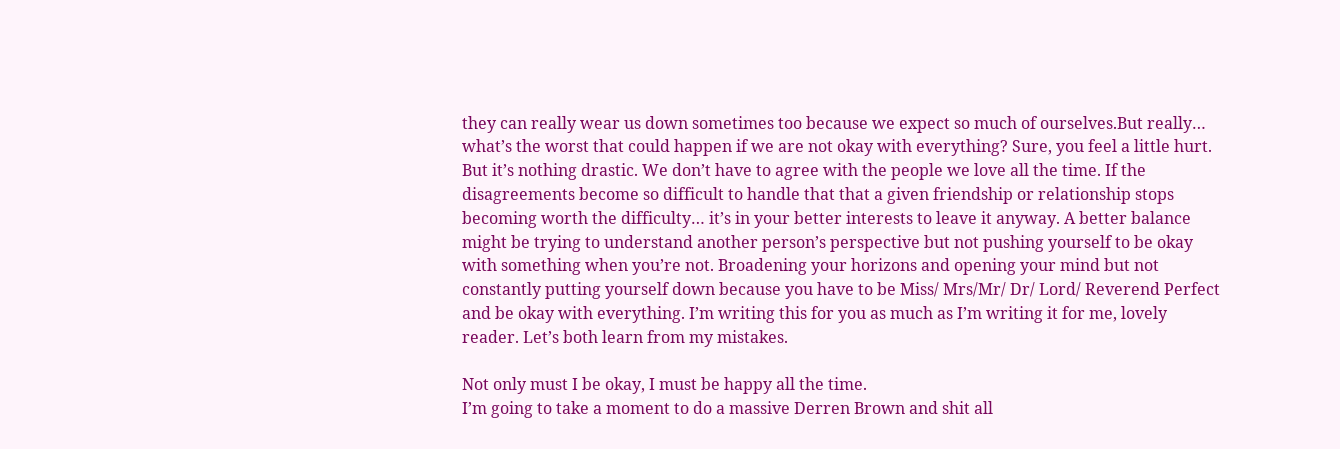they can really wear us down sometimes too because we expect so much of ourselves.But really… what’s the worst that could happen if we are not okay with everything? Sure, you feel a little hurt. But it’s nothing drastic. We don’t have to agree with the people we love all the time. If the disagreements become so difficult to handle that that a given friendship or relationship stops becoming worth the difficulty… it’s in your better interests to leave it anyway. A better balance might be trying to understand another person’s perspective but not pushing yourself to be okay with something when you’re not. Broadening your horizons and opening your mind but not constantly putting yourself down because you have to be Miss/ Mrs/Mr/ Dr/ Lord/ Reverend Perfect and be okay with everything. I’m writing this for you as much as I’m writing it for me, lovely reader. Let’s both learn from my mistakes.

Not only must I be okay, I must be happy all the time.
I’m going to take a moment to do a massive Derren Brown and shit all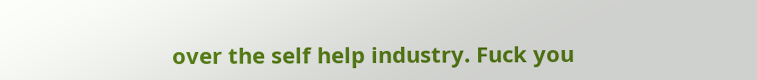over the self help industry. Fuck you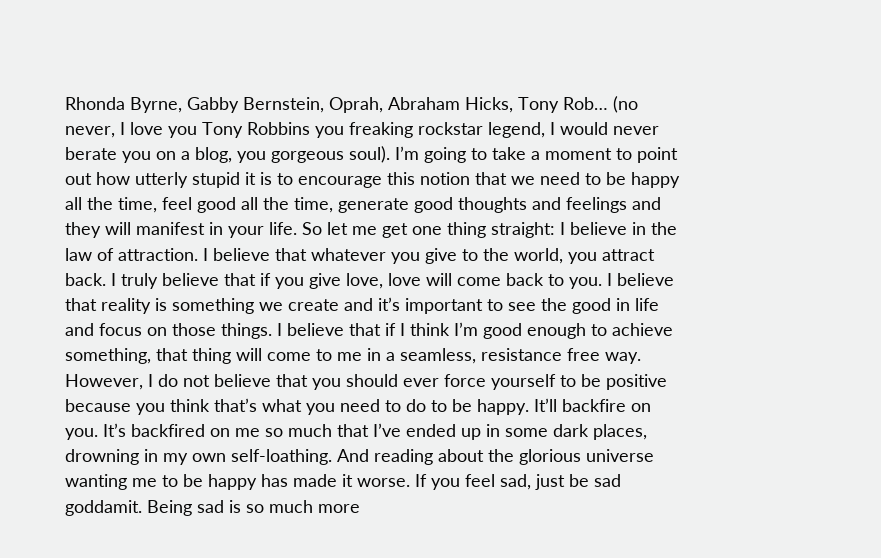Rhonda Byrne, Gabby Bernstein, Oprah, Abraham Hicks, Tony Rob… (no never, I love you Tony Robbins you freaking rockstar legend, I would never berate you on a blog, you gorgeous soul). I’m going to take a moment to point out how utterly stupid it is to encourage this notion that we need to be happy all the time, feel good all the time, generate good thoughts and feelings and they will manifest in your life. So let me get one thing straight: I believe in the law of attraction. I believe that whatever you give to the world, you attract back. I truly believe that if you give love, love will come back to you. I believe that reality is something we create and it’s important to see the good in life and focus on those things. I believe that if I think I’m good enough to achieve something, that thing will come to me in a seamless, resistance free way. However, I do not believe that you should ever force yourself to be positive because you think that’s what you need to do to be happy. It’ll backfire on you. It’s backfired on me so much that I’ve ended up in some dark places, drowning in my own self-loathing. And reading about the glorious universe wanting me to be happy has made it worse. If you feel sad, just be sad goddamit. Being sad is so much more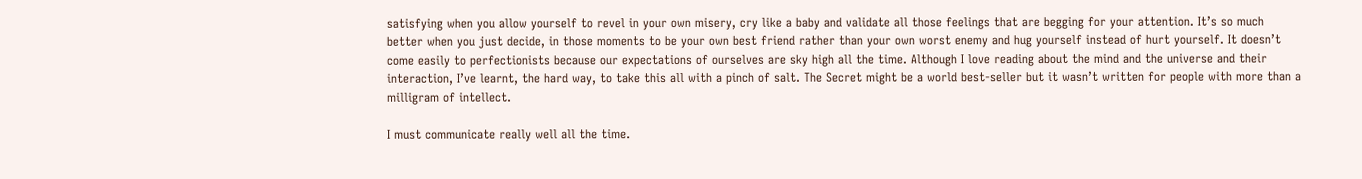satisfying when you allow yourself to revel in your own misery, cry like a baby and validate all those feelings that are begging for your attention. It’s so much better when you just decide, in those moments to be your own best friend rather than your own worst enemy and hug yourself instead of hurt yourself. It doesn’t come easily to perfectionists because our expectations of ourselves are sky high all the time. Although I love reading about the mind and the universe and their interaction, I’ve learnt, the hard way, to take this all with a pinch of salt. The Secret might be a world best-seller but it wasn’t written for people with more than a milligram of intellect.

I must communicate really well all the time.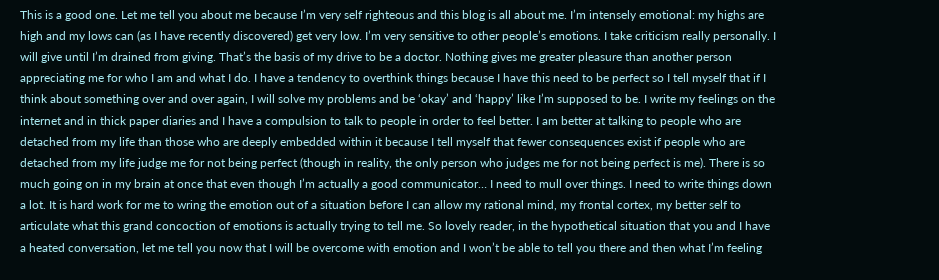This is a good one. Let me tell you about me because I’m very self righteous and this blog is all about me. I’m intensely emotional: my highs are high and my lows can (as I have recently discovered) get very low. I’m very sensitive to other people’s emotions. I take criticism really personally. I will give until I’m drained from giving. That’s the basis of my drive to be a doctor. Nothing gives me greater pleasure than another person appreciating me for who I am and what I do. I have a tendency to overthink things because I have this need to be perfect so I tell myself that if I think about something over and over again, I will solve my problems and be ‘okay’ and ‘happy’ like I’m supposed to be. I write my feelings on the internet and in thick paper diaries and I have a compulsion to talk to people in order to feel better. I am better at talking to people who are detached from my life than those who are deeply embedded within it because I tell myself that fewer consequences exist if people who are detached from my life judge me for not being perfect (though in reality, the only person who judges me for not being perfect is me). There is so much going on in my brain at once that even though I’m actually a good communicator… I need to mull over things. I need to write things down a lot. It is hard work for me to wring the emotion out of a situation before I can allow my rational mind, my frontal cortex, my better self to articulate what this grand concoction of emotions is actually trying to tell me. So lovely reader, in the hypothetical situation that you and I have a heated conversation, let me tell you now that I will be overcome with emotion and I won’t be able to tell you there and then what I’m feeling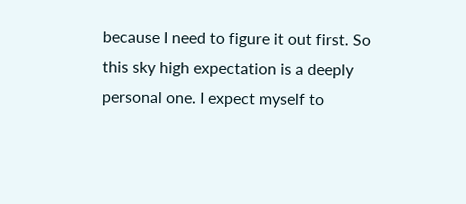because I need to figure it out first. So this sky high expectation is a deeply personal one. I expect myself to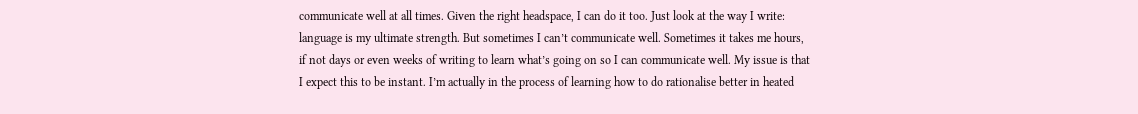communicate well at all times. Given the right headspace, I can do it too. Just look at the way I write: language is my ultimate strength. But sometimes I can’t communicate well. Sometimes it takes me hours, if not days or even weeks of writing to learn what’s going on so I can communicate well. My issue is that I expect this to be instant. I’m actually in the process of learning how to do rationalise better in heated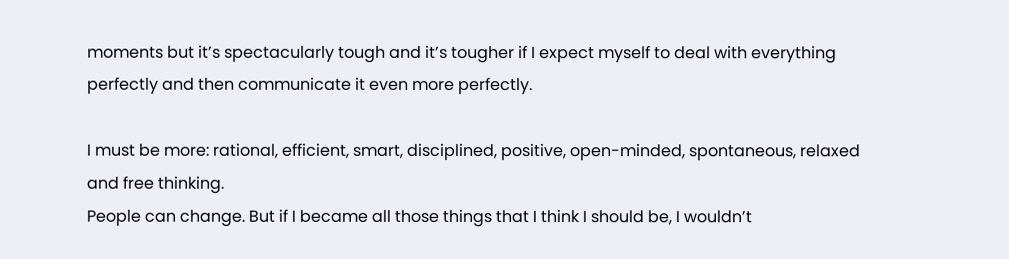moments but it’s spectacularly tough and it’s tougher if I expect myself to deal with everything perfectly and then communicate it even more perfectly.

I must be more: rational, efficient, smart, disciplined, positive, open-minded, spontaneous, relaxed and free thinking.
People can change. But if I became all those things that I think I should be, I wouldn’t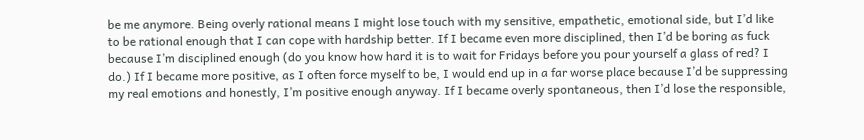be me anymore. Being overly rational means I might lose touch with my sensitive, empathetic, emotional side, but I’d like to be rational enough that I can cope with hardship better. If I became even more disciplined, then I’d be boring as fuck because I’m disciplined enough (do you know how hard it is to wait for Fridays before you pour yourself a glass of red? I do.) If I became more positive, as I often force myself to be, I would end up in a far worse place because I’d be suppressing my real emotions and honestly, I’m positive enough anyway. If I became overly spontaneous, then I’d lose the responsible,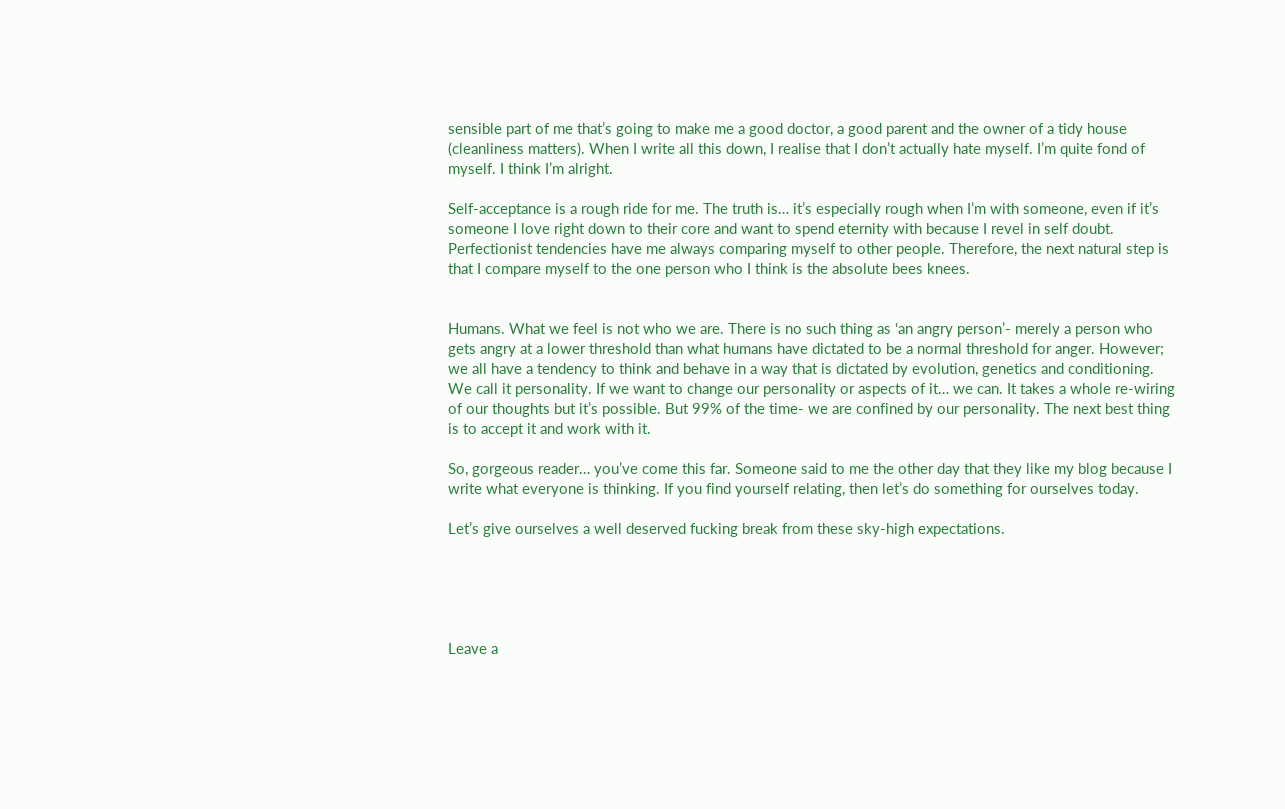sensible part of me that’s going to make me a good doctor, a good parent and the owner of a tidy house (cleanliness matters). When I write all this down, I realise that I don’t actually hate myself. I’m quite fond of myself. I think I’m alright.

Self-acceptance is a rough ride for me. The truth is… it’s especially rough when I’m with someone, even if it’s someone I love right down to their core and want to spend eternity with because I revel in self doubt. Perfectionist tendencies have me always comparing myself to other people. Therefore, the next natural step is that I compare myself to the one person who I think is the absolute bees knees.


Humans. What we feel is not who we are. There is no such thing as ‘an angry person’- merely a person who gets angry at a lower threshold than what humans have dictated to be a normal threshold for anger. However; we all have a tendency to think and behave in a way that is dictated by evolution, genetics and conditioning. We call it personality. If we want to change our personality or aspects of it… we can. It takes a whole re-wiring of our thoughts but it’s possible. But 99% of the time- we are confined by our personality. The next best thing is to accept it and work with it.

So, gorgeous reader… you’ve come this far. Someone said to me the other day that they like my blog because I write what everyone is thinking. If you find yourself relating, then let’s do something for ourselves today.

Let’s give ourselves a well deserved fucking break from these sky-high expectations.





Leave a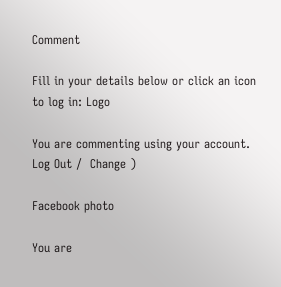Comment

Fill in your details below or click an icon to log in: Logo

You are commenting using your account. Log Out /  Change )

Facebook photo

You are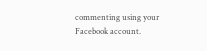commenting using your Facebook account.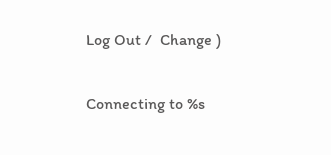Log Out /  Change )

Connecting to %s